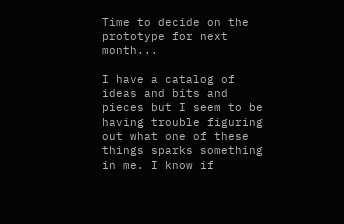Time to decide on the prototype for next month...

I have a catalog of ideas and bits and pieces but I seem to be having trouble figuring out what one of these things sparks something in me. I know if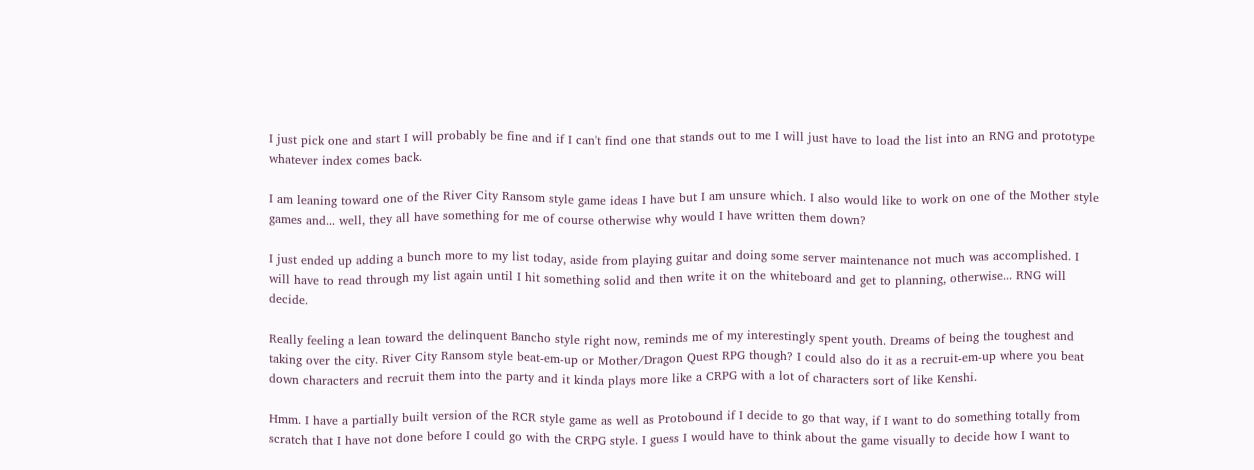I just pick one and start I will probably be fine and if I can't find one that stands out to me I will just have to load the list into an RNG and prototype whatever index comes back.

I am leaning toward one of the River City Ransom style game ideas I have but I am unsure which. I also would like to work on one of the Mother style games and... well, they all have something for me of course otherwise why would I have written them down?

I just ended up adding a bunch more to my list today, aside from playing guitar and doing some server maintenance not much was accomplished. I will have to read through my list again until I hit something solid and then write it on the whiteboard and get to planning, otherwise... RNG will decide.

Really feeling a lean toward the delinquent Bancho style right now, reminds me of my interestingly spent youth. Dreams of being the toughest and taking over the city. River City Ransom style beat-em-up or Mother/Dragon Quest RPG though? I could also do it as a recruit-em-up where you beat down characters and recruit them into the party and it kinda plays more like a CRPG with a lot of characters sort of like Kenshi.

Hmm. I have a partially built version of the RCR style game as well as Protobound if I decide to go that way, if I want to do something totally from scratch that I have not done before I could go with the CRPG style. I guess I would have to think about the game visually to decide how I want to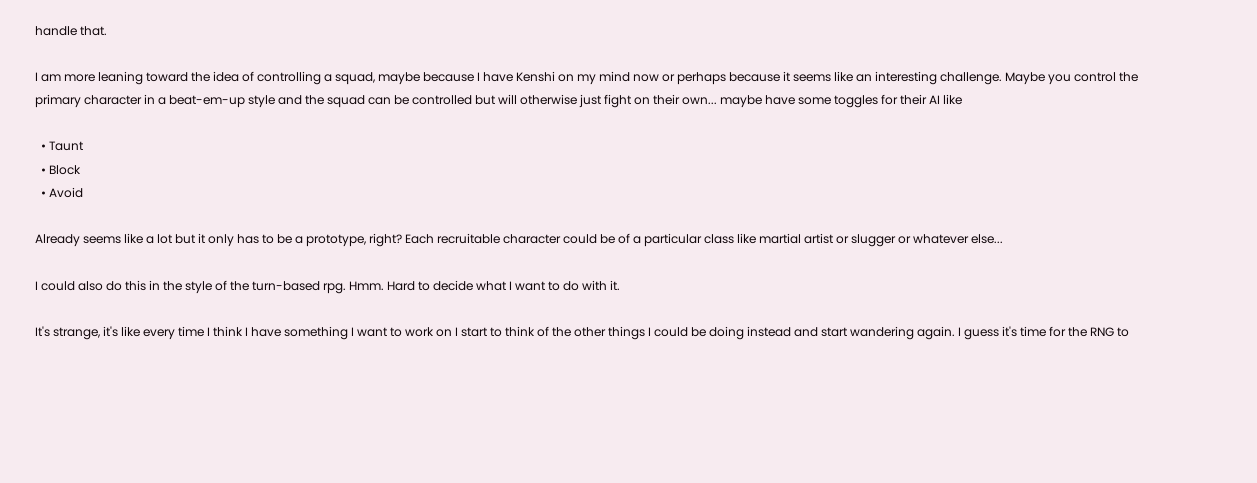handle that.

I am more leaning toward the idea of controlling a squad, maybe because I have Kenshi on my mind now or perhaps because it seems like an interesting challenge. Maybe you control the primary character in a beat-em-up style and the squad can be controlled but will otherwise just fight on their own... maybe have some toggles for their AI like

  • Taunt
  • Block
  • Avoid

Already seems like a lot but it only has to be a prototype, right? Each recruitable character could be of a particular class like martial artist or slugger or whatever else...

I could also do this in the style of the turn-based rpg. Hmm. Hard to decide what I want to do with it.

It's strange, it's like every time I think I have something I want to work on I start to think of the other things I could be doing instead and start wandering again. I guess it's time for the RNG to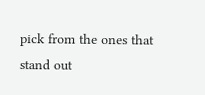pick from the ones that stand out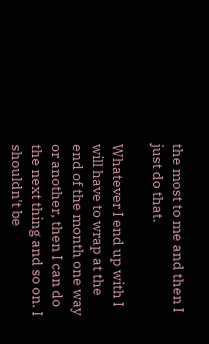the most to me and then I just do that.

Whatever I end up with I will have to wrap at the end of the month one way or another, then I can do the next thing and so on. I shouldn't be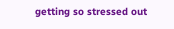getting so stressed out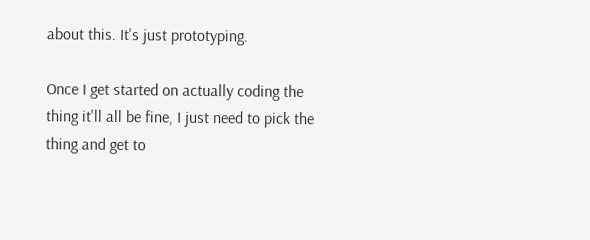about this. It's just prototyping.

Once I get started on actually coding the thing it'll all be fine, I just need to pick the thing and get to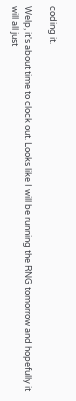coding it.

Welp, it's about time to clock out. Looks like I will be running the RNG tomorrow and hopefully it will all just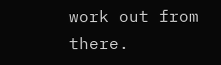work out from there.